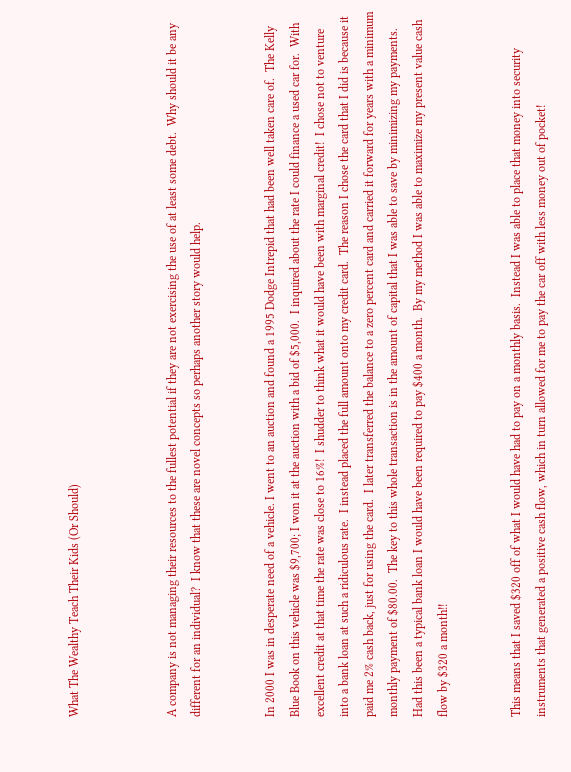What The Wealthy Teach Their Kids (Or Should)



A company is not managing their resources to the fullest potential if they are not exercising the use of at least some debt.  Why should it be any different for an individual?  I know that these are novel concepts so perhaps another story would help.


In 2000 I was in desperate need of a vehicle. I went to an auction and found a 1995 Dodge Intrepid that had been well taken care of.  The Kelly Blue Book on this vehicle was $9,700; I won it at the auction with a bid of $5,000.  I inquired about the rate I could finance a used car for.  With excellent credit at that time the rate was close to 16%!  I shudder to think what it would have been with marginal credit!  I chose not to venture into a bank loan at such a ridiculous rate.  I instead placed the full amount onto my credit card.  The reason I chose the card that I did is because it paid me 2% cash back, just for using the card.  I later transferred the balance to a zero percent card and carried it forward for years with a minimum monthly payment of $80.00.  The key to this whole transaction is in the amount of capital that I was able to save by minimizing my payments.  Had this been a typical bank loan I would have been required to pay $400 a month.  By my method I was able to maximize my present value cash flow by $320 a month!!


This means that I saved $320 off of what I would have had to pay on a monthly basis.  Instead I was able to place that money into security instruments that generated a positive cash flow, which in turn allowed for me to pay the car off with less money out of pocket!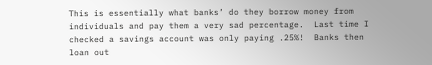This is essentially what banks’ do they borrow money from individuals and pay them a very sad percentage.  Last time I checked a savings account was only paying .25%!  Banks then loan out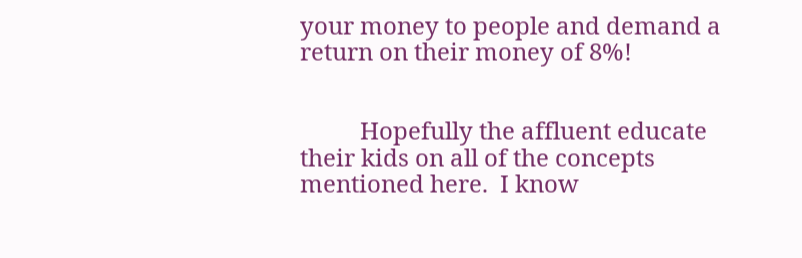your money to people and demand a return on their money of 8%!


          Hopefully the affluent educate their kids on all of the concepts mentioned here.  I know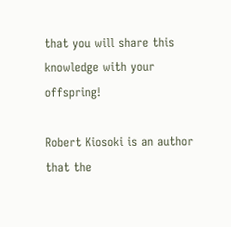that you will share this knowledge with your offspring!

Robert Kiosoki is an author that the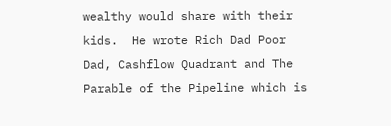wealthy would share with their kids.  He wrote Rich Dad Poor Dad, Cashflow Quadrant and The Parable of the Pipeline which is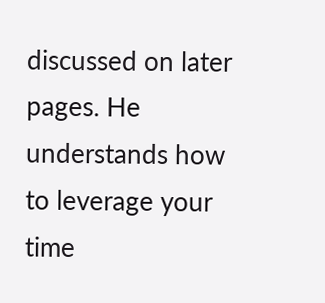discussed on later pages. He understands how to leverage your time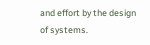and effort by the design of systems.